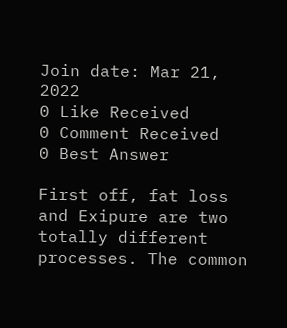Join date: Mar 21, 2022
0 Like Received
0 Comment Received
0 Best Answer

First off, fat loss and Exipure are two totally different processes. The common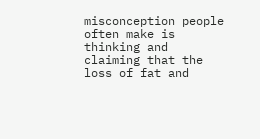misconception people often make is thinking and claiming that the loss of fat and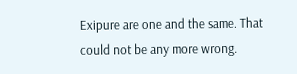Exipure are one and the same. That could not be any more wrong.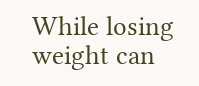While losing weight can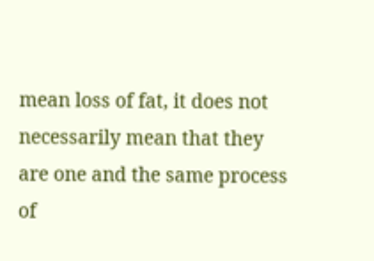mean loss of fat, it does not necessarily mean that they are one and the same process of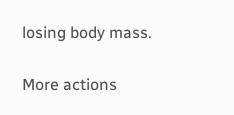losing body mass.

More actions